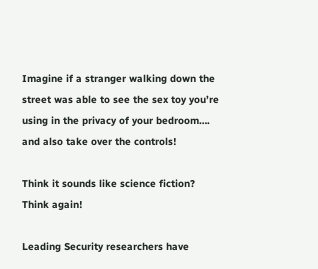Imagine if a stranger walking down the street was able to see the sex toy you’re using in the privacy of your bedroom…. and also take over the controls!

Think it sounds like science fiction? Think again!

Leading Security researchers have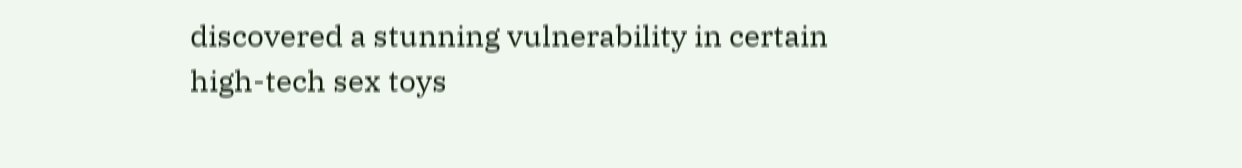discovered a stunning vulnerability in certain high-tech sex toys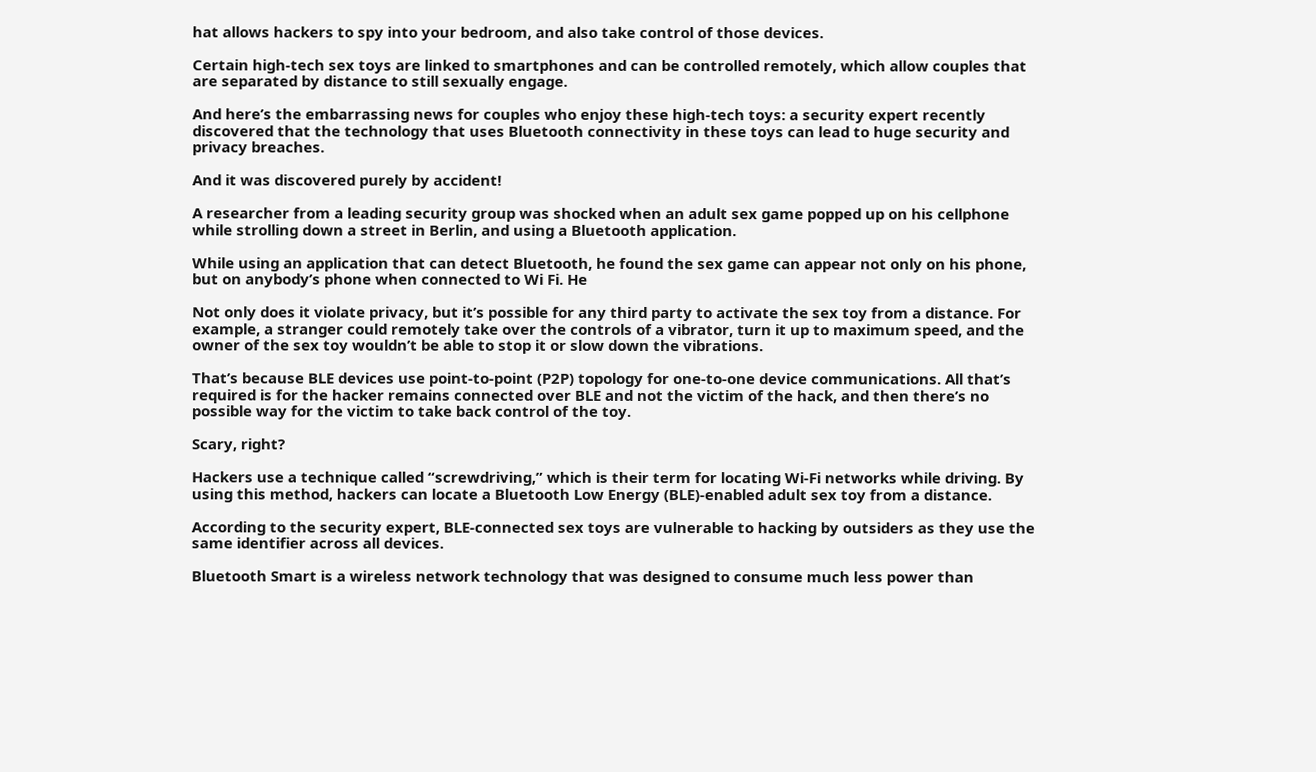hat allows hackers to spy into your bedroom, and also take control of those devices.

Certain high-tech sex toys are linked to smartphones and can be controlled remotely, which allow couples that are separated by distance to still sexually engage.

And here’s the embarrassing news for couples who enjoy these high-tech toys: a security expert recently discovered that the technology that uses Bluetooth connectivity in these toys can lead to huge security and privacy breaches.

And it was discovered purely by accident!

A researcher from a leading security group was shocked when an adult sex game popped up on his cellphone while strolling down a street in Berlin, and using a Bluetooth application.

While using an application that can detect Bluetooth, he found the sex game can appear not only on his phone, but on anybody’s phone when connected to Wi Fi. He

Not only does it violate privacy, but it’s possible for any third party to activate the sex toy from a distance. For example, a stranger could remotely take over the controls of a vibrator, turn it up to maximum speed, and the owner of the sex toy wouldn’t be able to stop it or slow down the vibrations.

That’s because BLE devices use point-to-point (P2P) topology for one-to-one device communications. All that’s required is for the hacker remains connected over BLE and not the victim of the hack, and then there’s no possible way for the victim to take back control of the toy.

Scary, right?

Hackers use a technique called “screwdriving,” which is their term for locating Wi-Fi networks while driving. By using this method, hackers can locate a Bluetooth Low Energy (BLE)-enabled adult sex toy from a distance.

According to the security expert, BLE-connected sex toys are vulnerable to hacking by outsiders as they use the same identifier across all devices.

Bluetooth Smart is a wireless network technology that was designed to consume much less power than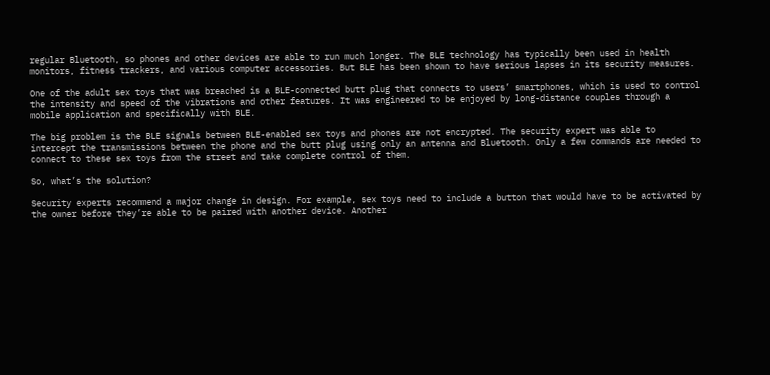regular Bluetooth, so phones and other devices are able to run much longer. The BLE technology has typically been used in health monitors, fitness trackers, and various computer accessories. But BLE has been shown to have serious lapses in its security measures.

One of the adult sex toys that was breached is a BLE-connected butt plug that connects to users’ smartphones, which is used to control the intensity and speed of the vibrations and other features. It was engineered to be enjoyed by long-distance couples through a mobile application and specifically with BLE.

The big problem is the BLE signals between BLE-enabled sex toys and phones are not encrypted. The security expert was able to intercept the transmissions between the phone and the butt plug using only an antenna and Bluetooth. Only a few commands are needed to connect to these sex toys from the street and take complete control of them.

So, what’s the solution?

Security experts recommend a major change in design. For example, sex toys need to include a button that would have to be activated by the owner before they’re able to be paired with another device. Another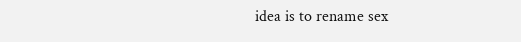idea is to rename sex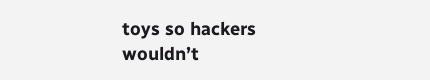toys so hackers wouldn’t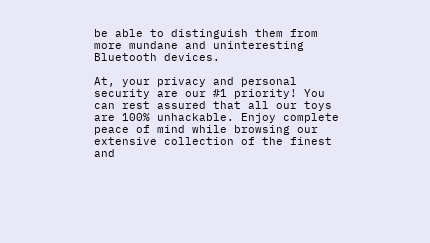be able to distinguish them from more mundane and uninteresting Bluetooth devices.

At, your privacy and personal security are our #1 priority! You can rest assured that all our toys are 100% unhackable. Enjoy complete peace of mind while browsing our extensive collection of the finest and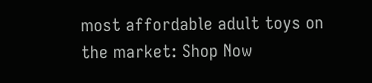most affordable adult toys on the market: Shop Now